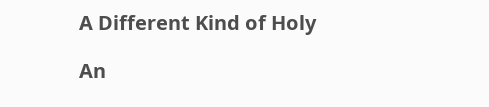A Different Kind of Holy

An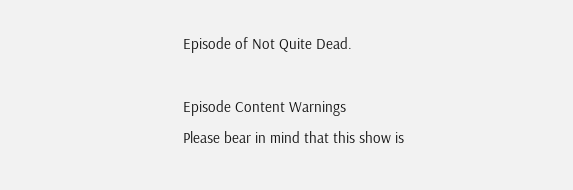Episode of Not Quite Dead.

Episode Content Warnings
Please bear in mind that this show is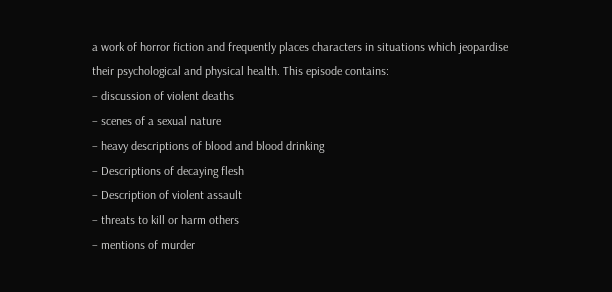a work of horror fiction and frequently places characters in situations which jeopardise their psychological and physical health. This episode contains:
– discussion of violent deaths
– scenes of a sexual nature
– heavy descriptions of blood and blood drinking
– Descriptions of decaying flesh
– Description of violent assault
– threats to kill or harm others
– mentions of murder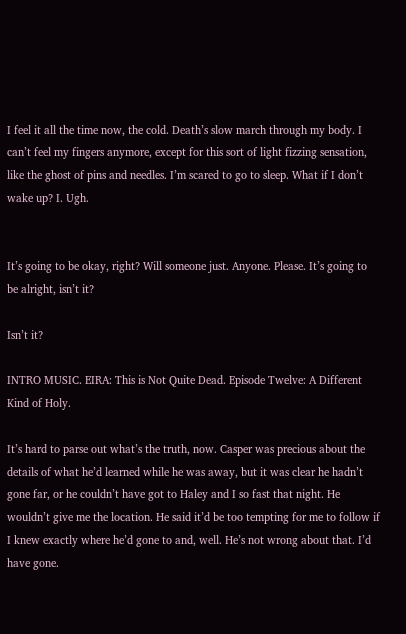I feel it all the time now, the cold. Death’s slow march through my body. I can’t feel my fingers anymore, except for this sort of light fizzing sensation, like the ghost of pins and needles. I’m scared to go to sleep. What if I don’t wake up? I. Ugh.


It’s going to be okay, right? Will someone just. Anyone. Please. It’s going to be alright, isn’t it?

Isn’t it?

INTRO MUSIC. EIRA: This is Not Quite Dead. Episode Twelve: A Different Kind of Holy.

It’s hard to parse out what’s the truth, now. Casper was precious about the details of what he’d learned while he was away, but it was clear he hadn’t gone far, or he couldn’t have got to Haley and I so fast that night. He wouldn’t give me the location. He said it’d be too tempting for me to follow if I knew exactly where he’d gone to and, well. He’s not wrong about that. I’d have gone.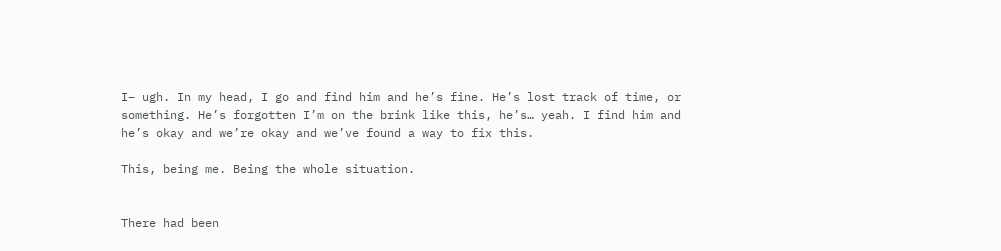I– ugh. In my head, I go and find him and he’s fine. He’s lost track of time, or something. He’s forgotten I’m on the brink like this, he’s… yeah. I find him and he’s okay and we’re okay and we’ve found a way to fix this.

This, being me. Being the whole situation.


There had been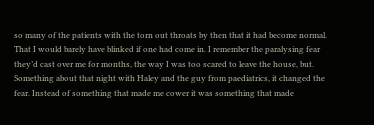so many of the patients with the torn out throats by then that it had become normal. That I would barely have blinked if one had come in. I remember the paralysing fear they’d cast over me for months, the way I was too scared to leave the house, but. Something about that night with Haley and the guy from paediatrics, it changed the fear. Instead of something that made me cower it was something that made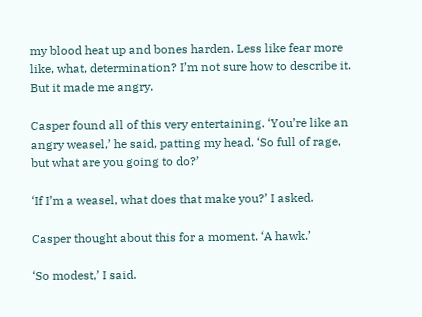my blood heat up and bones harden. Less like fear more like, what, determination? I’m not sure how to describe it. But it made me angry.

Casper found all of this very entertaining. ‘You’re like an angry weasel,’ he said, patting my head. ‘So full of rage, but what are you going to do?’

‘If I’m a weasel, what does that make you?’ I asked.

Casper thought about this for a moment. ‘A hawk.’

‘So modest,’ I said.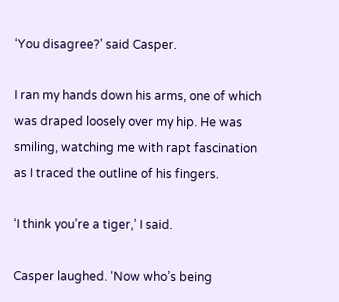‘You disagree?’ said Casper.

I ran my hands down his arms, one of which was draped loosely over my hip. He was smiling, watching me with rapt fascination as I traced the outline of his fingers.

‘I think you’re a tiger,’ I said.

Casper laughed. ‘Now who’s being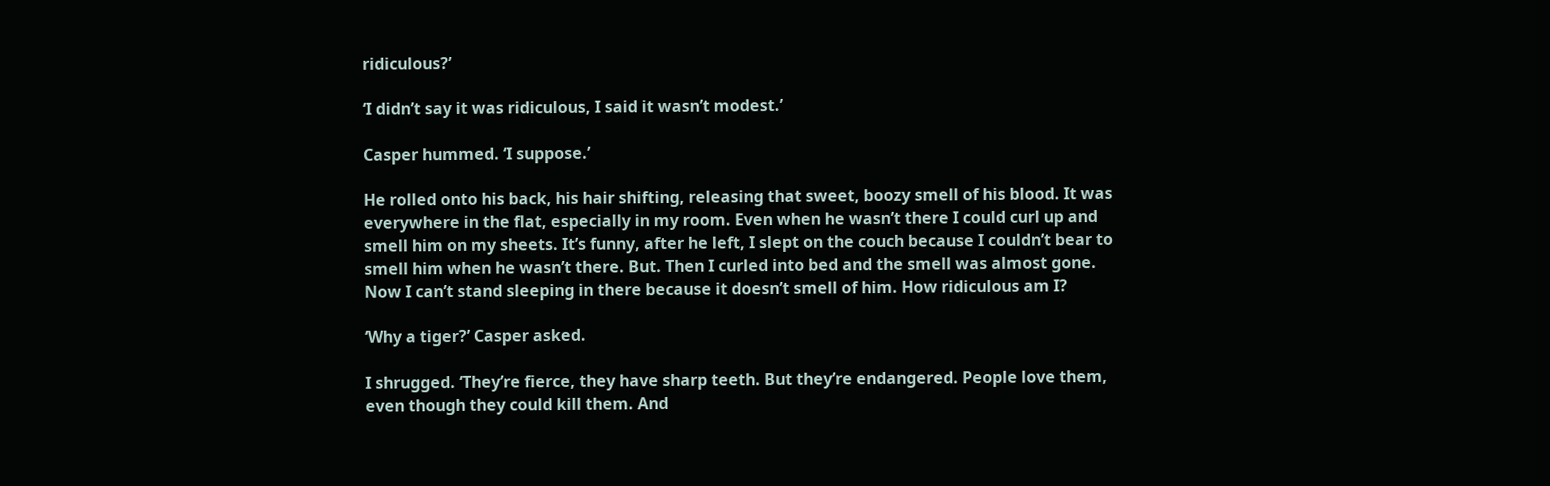ridiculous?’

‘I didn’t say it was ridiculous, I said it wasn’t modest.’

Casper hummed. ‘I suppose.’

He rolled onto his back, his hair shifting, releasing that sweet, boozy smell of his blood. It was everywhere in the flat, especially in my room. Even when he wasn’t there I could curl up and smell him on my sheets. It’s funny, after he left, I slept on the couch because I couldn’t bear to smell him when he wasn’t there. But. Then I curled into bed and the smell was almost gone. Now I can’t stand sleeping in there because it doesn’t smell of him. How ridiculous am I?

‘Why a tiger?’ Casper asked.

I shrugged. ‘They’re fierce, they have sharp teeth. But they’re endangered. People love them, even though they could kill them. And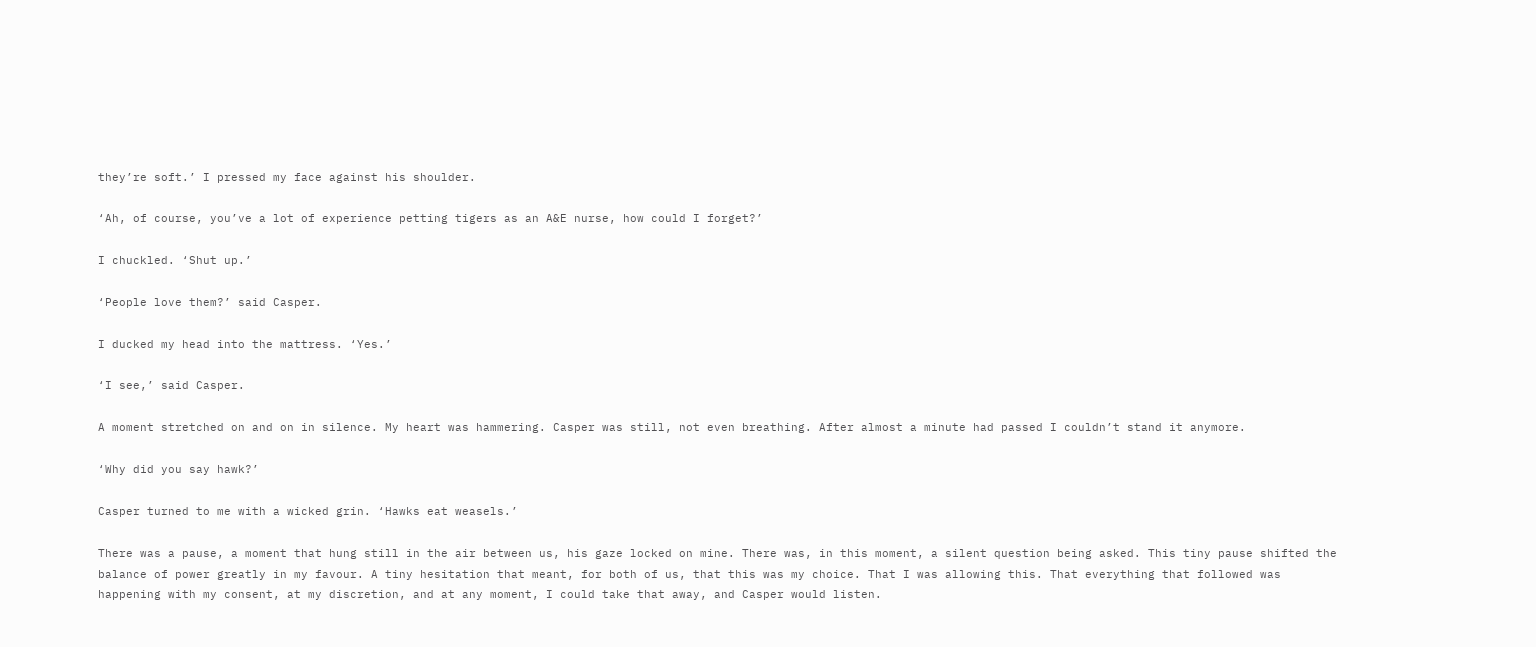they’re soft.’ I pressed my face against his shoulder.

‘Ah, of course, you’ve a lot of experience petting tigers as an A&E nurse, how could I forget?’

I chuckled. ‘Shut up.’

‘People love them?’ said Casper.

I ducked my head into the mattress. ‘Yes.’

‘I see,’ said Casper.

A moment stretched on and on in silence. My heart was hammering. Casper was still, not even breathing. After almost a minute had passed I couldn’t stand it anymore.

‘Why did you say hawk?’

Casper turned to me with a wicked grin. ‘Hawks eat weasels.’

There was a pause, a moment that hung still in the air between us, his gaze locked on mine. There was, in this moment, a silent question being asked. This tiny pause shifted the balance of power greatly in my favour. A tiny hesitation that meant, for both of us, that this was my choice. That I was allowing this. That everything that followed was happening with my consent, at my discretion, and at any moment, I could take that away, and Casper would listen.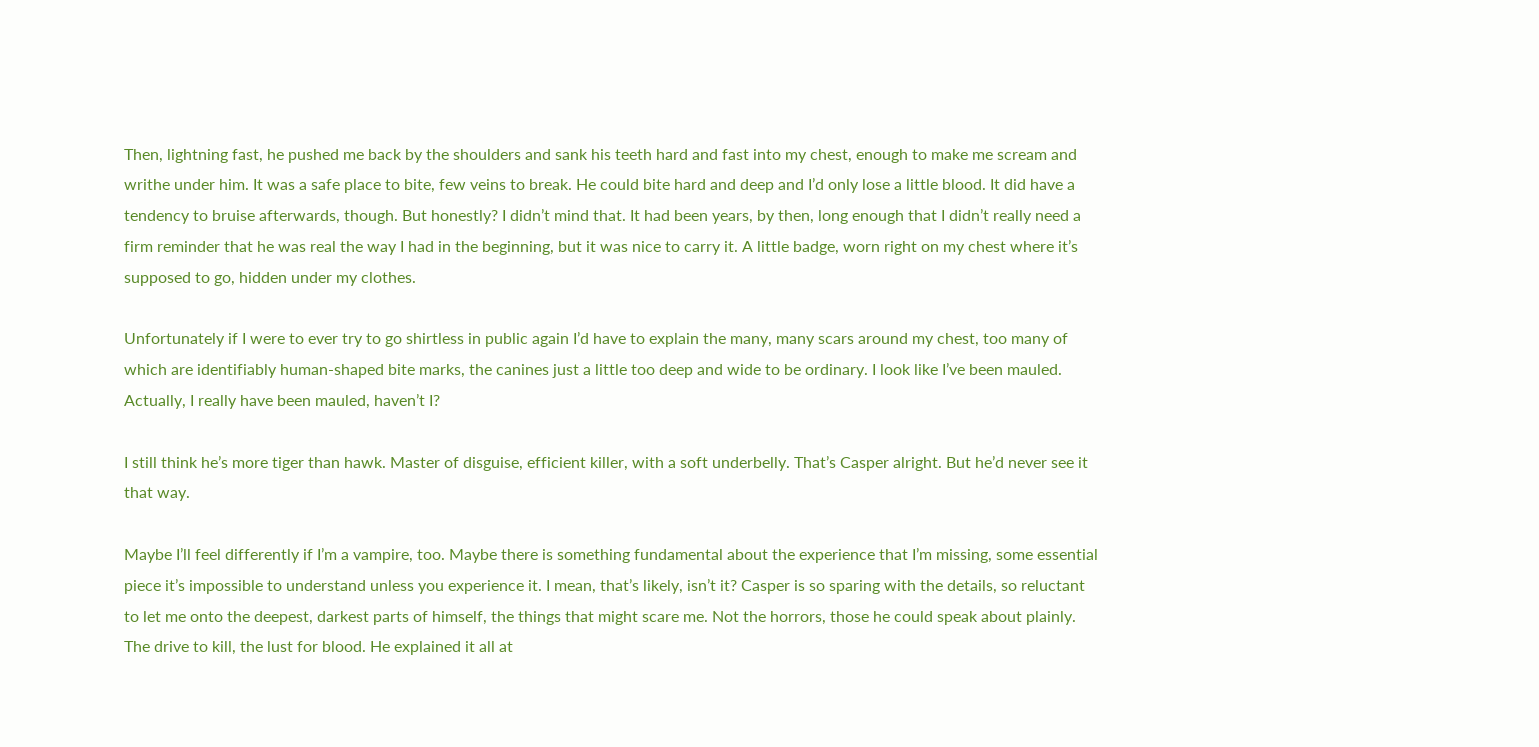Then, lightning fast, he pushed me back by the shoulders and sank his teeth hard and fast into my chest, enough to make me scream and writhe under him. It was a safe place to bite, few veins to break. He could bite hard and deep and I’d only lose a little blood. It did have a tendency to bruise afterwards, though. But honestly? I didn’t mind that. It had been years, by then, long enough that I didn’t really need a firm reminder that he was real the way I had in the beginning, but it was nice to carry it. A little badge, worn right on my chest where it’s supposed to go, hidden under my clothes.

Unfortunately if I were to ever try to go shirtless in public again I’d have to explain the many, many scars around my chest, too many of which are identifiably human-shaped bite marks, the canines just a little too deep and wide to be ordinary. I look like I’ve been mauled. Actually, I really have been mauled, haven’t I?

I still think he’s more tiger than hawk. Master of disguise, efficient killer, with a soft underbelly. That’s Casper alright. But he’d never see it that way.

Maybe I’ll feel differently if I’m a vampire, too. Maybe there is something fundamental about the experience that I’m missing, some essential piece it’s impossible to understand unless you experience it. I mean, that’s likely, isn’t it? Casper is so sparing with the details, so reluctant to let me onto the deepest, darkest parts of himself, the things that might scare me. Not the horrors, those he could speak about plainly. The drive to kill, the lust for blood. He explained it all at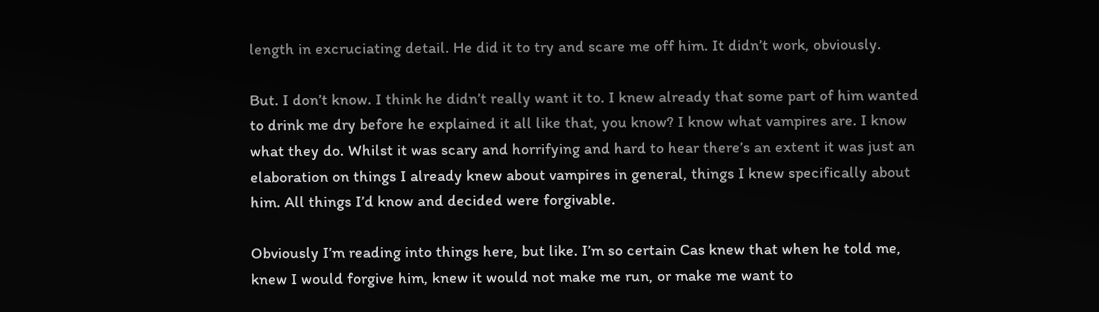length in excruciating detail. He did it to try and scare me off him. It didn’t work, obviously.

But. I don’t know. I think he didn’t really want it to. I knew already that some part of him wanted to drink me dry before he explained it all like that, you know? I know what vampires are. I know what they do. Whilst it was scary and horrifying and hard to hear there’s an extent it was just an elaboration on things I already knew about vampires in general, things I knew specifically about him. All things I’d know and decided were forgivable.

Obviously I’m reading into things here, but like. I’m so certain Cas knew that when he told me, knew I would forgive him, knew it would not make me run, or make me want to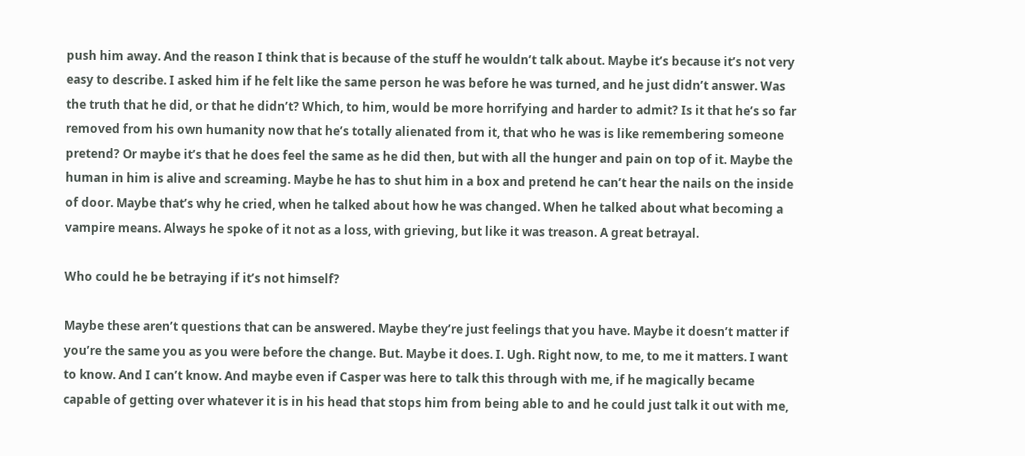push him away. And the reason I think that is because of the stuff he wouldn’t talk about. Maybe it’s because it’s not very easy to describe. I asked him if he felt like the same person he was before he was turned, and he just didn’t answer. Was the truth that he did, or that he didn’t? Which, to him, would be more horrifying and harder to admit? Is it that he’s so far removed from his own humanity now that he’s totally alienated from it, that who he was is like remembering someone pretend? Or maybe it’s that he does feel the same as he did then, but with all the hunger and pain on top of it. Maybe the human in him is alive and screaming. Maybe he has to shut him in a box and pretend he can’t hear the nails on the inside of door. Maybe that’s why he cried, when he talked about how he was changed. When he talked about what becoming a vampire means. Always he spoke of it not as a loss, with grieving, but like it was treason. A great betrayal.

Who could he be betraying if it’s not himself?

Maybe these aren’t questions that can be answered. Maybe they’re just feelings that you have. Maybe it doesn’t matter if you’re the same you as you were before the change. But. Maybe it does. I. Ugh. Right now, to me, to me it matters. I want to know. And I can’t know. And maybe even if Casper was here to talk this through with me, if he magically became capable of getting over whatever it is in his head that stops him from being able to and he could just talk it out with me,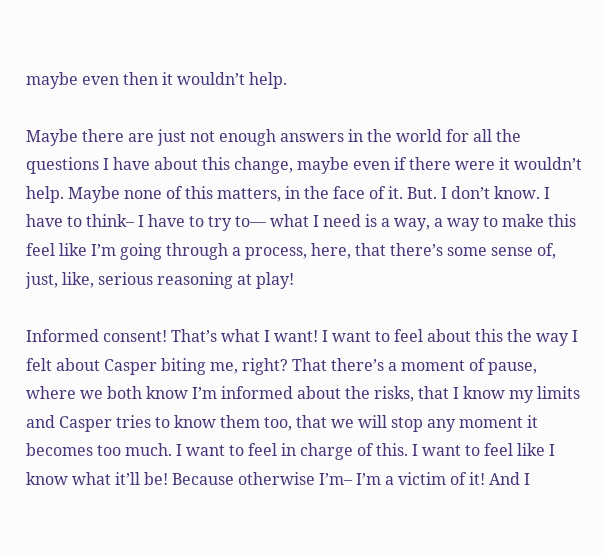maybe even then it wouldn’t help.

Maybe there are just not enough answers in the world for all the questions I have about this change, maybe even if there were it wouldn’t help. Maybe none of this matters, in the face of it. But. I don’t know. I have to think– I have to try to— what I need is a way, a way to make this feel like I’m going through a process, here, that there’s some sense of, just, like, serious reasoning at play!

Informed consent! That’s what I want! I want to feel about this the way I felt about Casper biting me, right? That there’s a moment of pause, where we both know I’m informed about the risks, that I know my limits and Casper tries to know them too, that we will stop any moment it becomes too much. I want to feel in charge of this. I want to feel like I know what it’ll be! Because otherwise I’m– I’m a victim of it! And I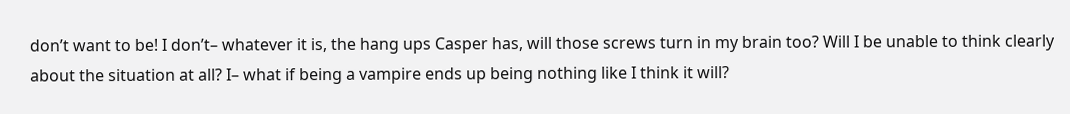don’t want to be! I don’t– whatever it is, the hang ups Casper has, will those screws turn in my brain too? Will I be unable to think clearly about the situation at all? I– what if being a vampire ends up being nothing like I think it will?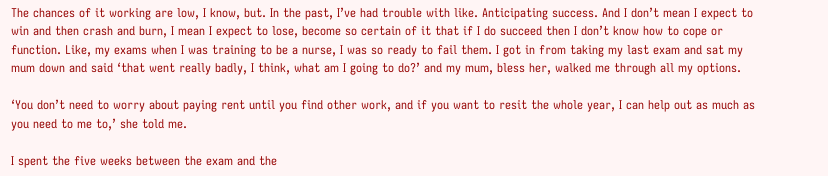The chances of it working are low, I know, but. In the past, I’ve had trouble with like. Anticipating success. And I don’t mean I expect to win and then crash and burn, I mean I expect to lose, become so certain of it that if I do succeed then I don’t know how to cope or function. Like, my exams when I was training to be a nurse, I was so ready to fail them. I got in from taking my last exam and sat my mum down and said ‘that went really badly, I think, what am I going to do?’ and my mum, bless her, walked me through all my options.

‘You don’t need to worry about paying rent until you find other work, and if you want to resit the whole year, I can help out as much as you need to me to,’ she told me.

I spent the five weeks between the exam and the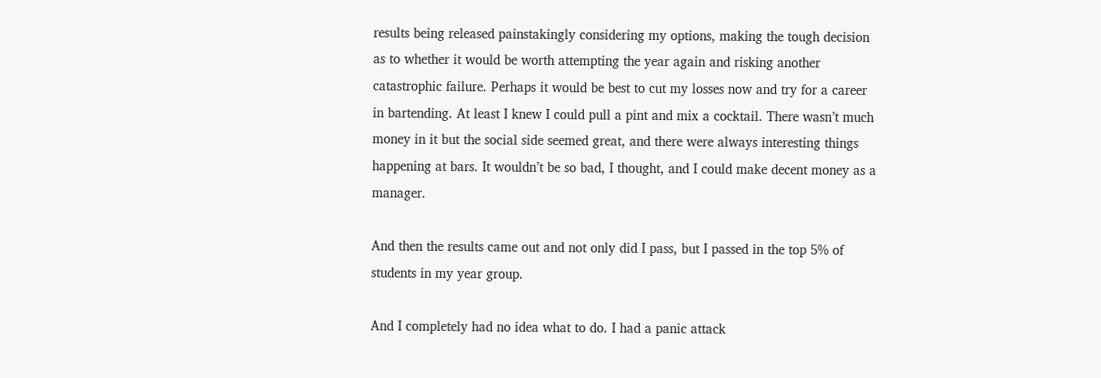results being released painstakingly considering my options, making the tough decision as to whether it would be worth attempting the year again and risking another catastrophic failure. Perhaps it would be best to cut my losses now and try for a career in bartending. At least I knew I could pull a pint and mix a cocktail. There wasn’t much money in it but the social side seemed great, and there were always interesting things happening at bars. It wouldn’t be so bad, I thought, and I could make decent money as a manager.

And then the results came out and not only did I pass, but I passed in the top 5% of students in my year group.

And I completely had no idea what to do. I had a panic attack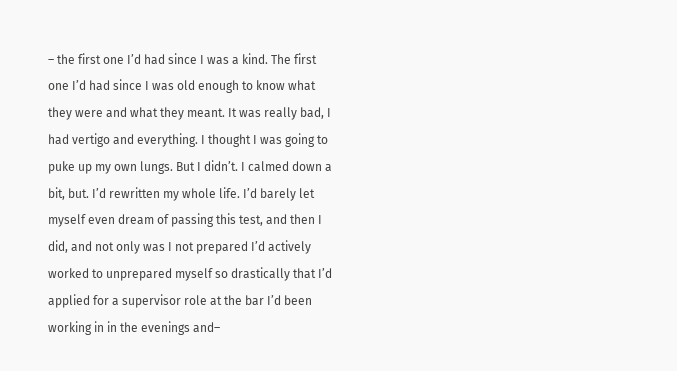– the first one I’d had since I was a kind. The first one I’d had since I was old enough to know what they were and what they meant. It was really bad, I had vertigo and everything. I thought I was going to puke up my own lungs. But I didn’t. I calmed down a bit, but. I’d rewritten my whole life. I’d barely let myself even dream of passing this test, and then I did, and not only was I not prepared I’d actively worked to unprepared myself so drastically that I’d applied for a supervisor role at the bar I’d been working in in the evenings and–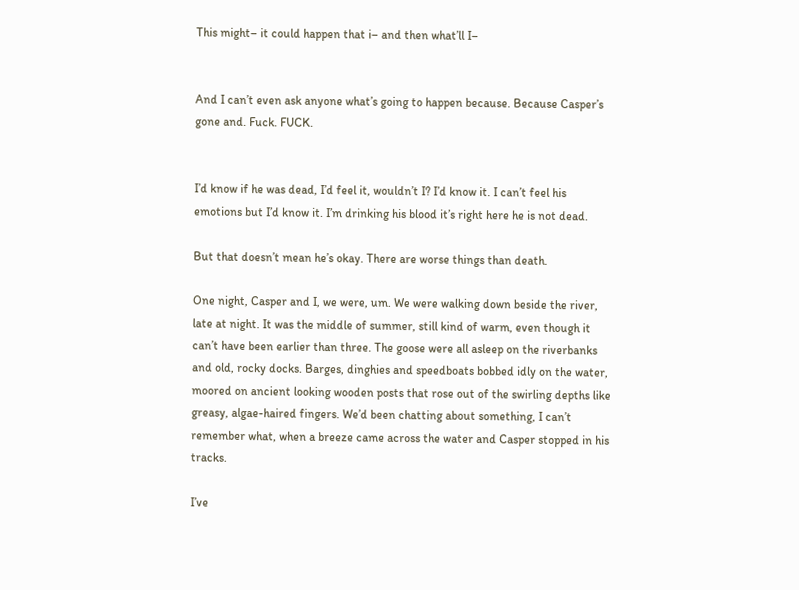This might– it could happen that i– and then what’ll I–


And I can’t even ask anyone what’s going to happen because. Because Casper’s gone and. Fuck. FUCK.


I’d know if he was dead, I’d feel it, wouldn’t I? I’d know it. I can’t feel his emotions but I’d know it. I’m drinking his blood it’s right here he is not dead.

But that doesn’t mean he’s okay. There are worse things than death.

One night, Casper and I, we were, um. We were walking down beside the river, late at night. It was the middle of summer, still kind of warm, even though it can’t have been earlier than three. The goose were all asleep on the riverbanks and old, rocky docks. Barges, dinghies and speedboats bobbed idly on the water, moored on ancient looking wooden posts that rose out of the swirling depths like greasy, algae-haired fingers. We’d been chatting about something, I can’t remember what, when a breeze came across the water and Casper stopped in his tracks.

I’ve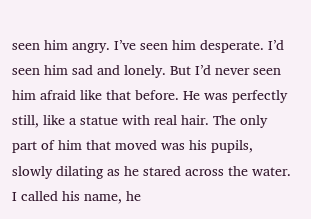seen him angry. I’ve seen him desperate. I’d seen him sad and lonely. But I’d never seen him afraid like that before. He was perfectly still, like a statue with real hair. The only part of him that moved was his pupils, slowly dilating as he stared across the water. I called his name, he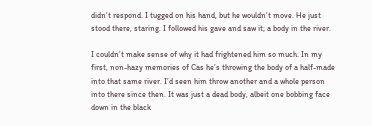didn’t respond. I tugged on his hand, but he wouldn’t move. He just stood there, staring. I followed his gave and saw it; a body in the river.

I couldn’t make sense of why it had frightened him so much. In my first, non-hazy memories of Cas he’s throwing the body of a half-made into that same river. I’d seen him throw another and a whole person into there since then. It was just a dead body, albeit one bobbing face down in the black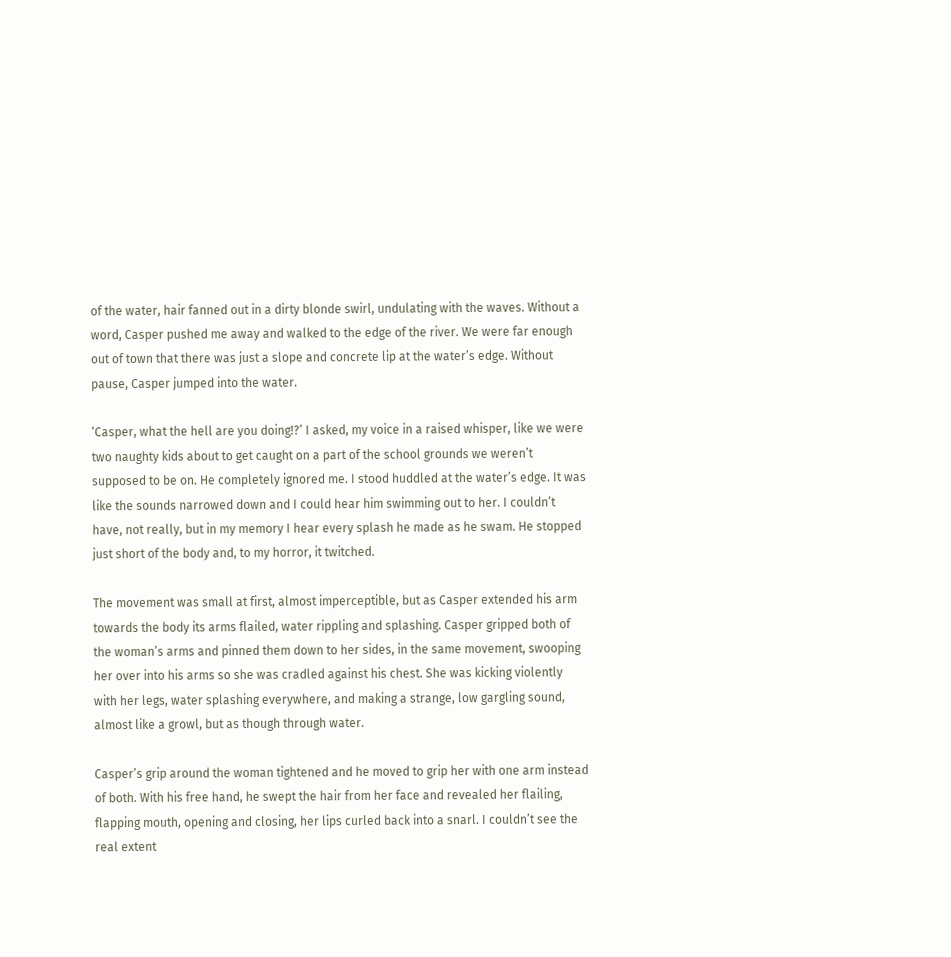of the water, hair fanned out in a dirty blonde swirl, undulating with the waves. Without a word, Casper pushed me away and walked to the edge of the river. We were far enough out of town that there was just a slope and concrete lip at the water’s edge. Without pause, Casper jumped into the water.

‘Casper, what the hell are you doing!?’ I asked, my voice in a raised whisper, like we were two naughty kids about to get caught on a part of the school grounds we weren’t supposed to be on. He completely ignored me. I stood huddled at the water’s edge. It was like the sounds narrowed down and I could hear him swimming out to her. I couldn’t have, not really, but in my memory I hear every splash he made as he swam. He stopped just short of the body and, to my horror, it twitched.

The movement was small at first, almost imperceptible, but as Casper extended his arm towards the body its arms flailed, water rippling and splashing. Casper gripped both of the woman’s arms and pinned them down to her sides, in the same movement, swooping her over into his arms so she was cradled against his chest. She was kicking violently with her legs, water splashing everywhere, and making a strange, low gargling sound, almost like a growl, but as though through water.

Casper’s grip around the woman tightened and he moved to grip her with one arm instead of both. With his free hand, he swept the hair from her face and revealed her flailing, flapping mouth, opening and closing, her lips curled back into a snarl. I couldn’t see the real extent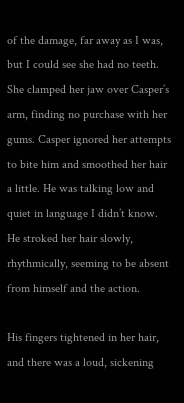of the damage, far away as I was, but I could see she had no teeth. She clamped her jaw over Casper’s arm, finding no purchase with her gums. Casper ignored her attempts to bite him and smoothed her hair a little. He was talking low and quiet in language I didn’t know. He stroked her hair slowly, rhythmically, seeming to be absent from himself and the action.

His fingers tightened in her hair, and there was a loud, sickening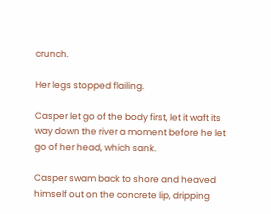crunch.

Her legs stopped flailing.

Casper let go of the body first, let it waft its way down the river a moment before he let go of her head, which sank.

Casper swam back to shore and heaved himself out on the concrete lip, dripping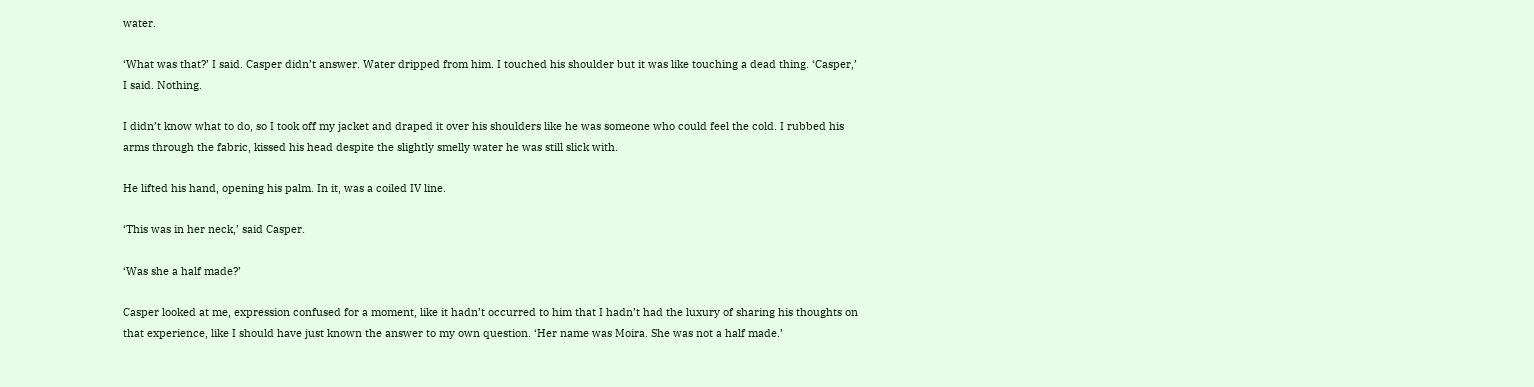water.

‘What was that?’ I said. Casper didn’t answer. Water dripped from him. I touched his shoulder but it was like touching a dead thing. ‘Casper,’ I said. Nothing.

I didn’t know what to do, so I took off my jacket and draped it over his shoulders like he was someone who could feel the cold. I rubbed his arms through the fabric, kissed his head despite the slightly smelly water he was still slick with.

He lifted his hand, opening his palm. In it, was a coiled IV line.

‘This was in her neck,’ said Casper.

‘Was she a half made?’

Casper looked at me, expression confused for a moment, like it hadn’t occurred to him that I hadn’t had the luxury of sharing his thoughts on that experience, like I should have just known the answer to my own question. ‘Her name was Moira. She was not a half made.’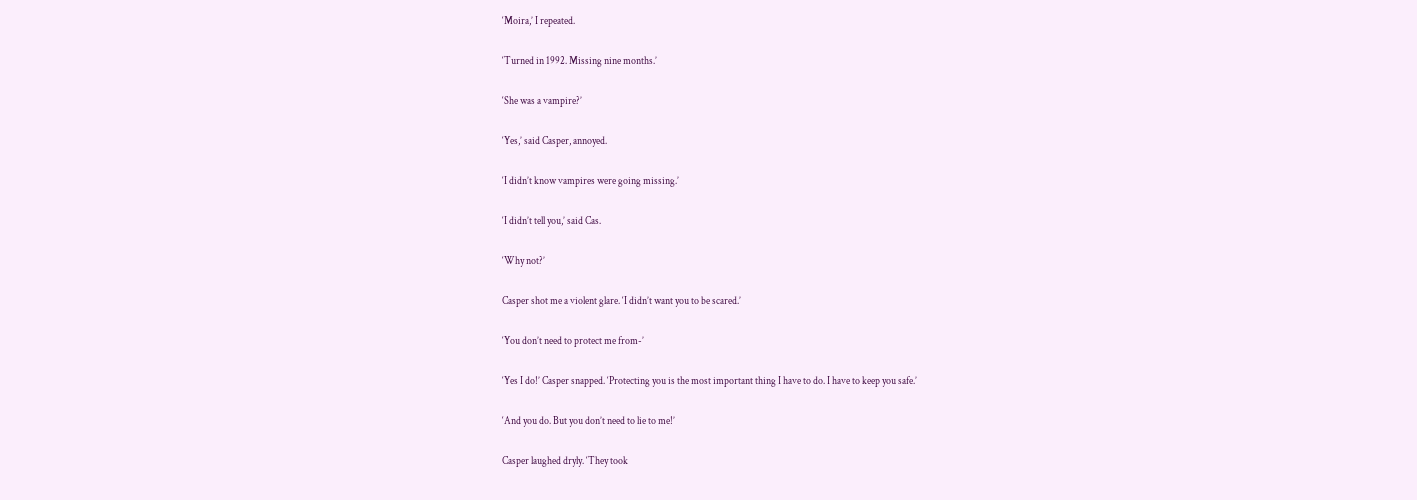‘Moira,’ I repeated.

‘Turned in 1992. Missing nine months.’

‘She was a vampire?’

‘Yes,’ said Casper, annoyed.

‘I didn’t know vampires were going missing.’

‘I didn’t tell you,’ said Cas.

‘Why not?’

Casper shot me a violent glare. ‘I didn’t want you to be scared.’

‘You don’t need to protect me from-’

‘Yes I do!’ Casper snapped. ‘Protecting you is the most important thing I have to do. I have to keep you safe.’

‘And you do. But you don’t need to lie to me!’

Casper laughed dryly. ‘They took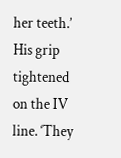her teeth.’ His grip tightened on the IV line. ‘They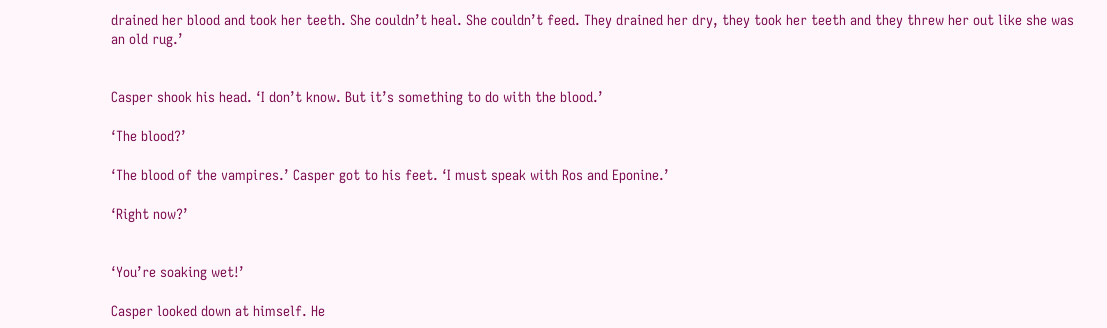drained her blood and took her teeth. She couldn’t heal. She couldn’t feed. They drained her dry, they took her teeth and they threw her out like she was an old rug.’


Casper shook his head. ‘I don’t know. But it’s something to do with the blood.’

‘The blood?’

‘The blood of the vampires.’ Casper got to his feet. ‘I must speak with Ros and Eponine.’

‘Right now?’


‘You’re soaking wet!’

Casper looked down at himself. He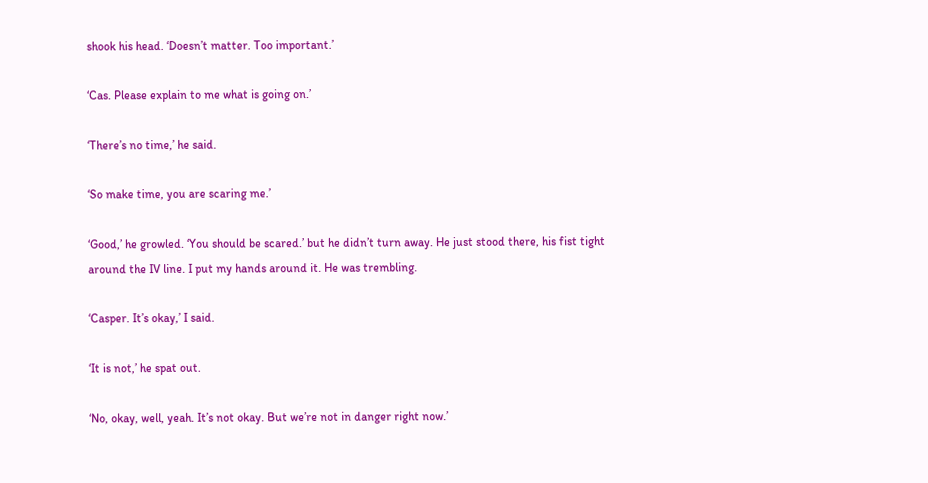shook his head. ‘Doesn’t matter. Too important.’

‘Cas. Please explain to me what is going on.’

‘There’s no time,’ he said.

‘So make time, you are scaring me.’

‘Good,’ he growled. ‘You should be scared.’ but he didn’t turn away. He just stood there, his fist tight around the IV line. I put my hands around it. He was trembling.

‘Casper. It’s okay,’ I said.

‘It is not,’ he spat out.

‘No, okay, well, yeah. It’s not okay. But we’re not in danger right now.’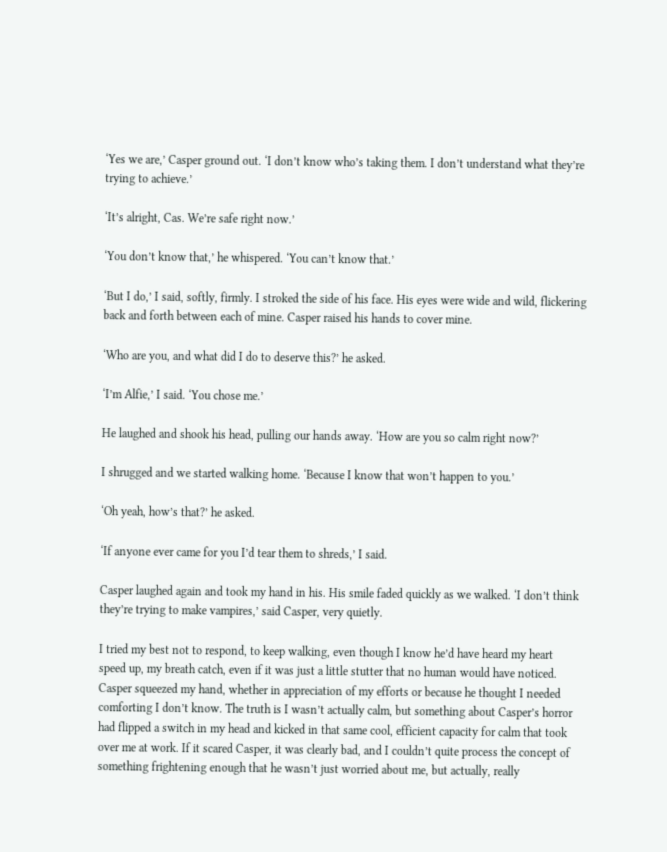‘Yes we are,’ Casper ground out. ‘I don’t know who’s taking them. I don’t understand what they’re trying to achieve.’

‘It’s alright, Cas. We’re safe right now.’

‘You don’t know that,’ he whispered. ‘You can’t know that.’

‘But I do,’ I said, softly, firmly. I stroked the side of his face. His eyes were wide and wild, flickering back and forth between each of mine. Casper raised his hands to cover mine.

‘Who are you, and what did I do to deserve this?’ he asked.

‘I’m Alfie,’ I said. ‘You chose me.’

He laughed and shook his head, pulling our hands away. ‘How are you so calm right now?’

I shrugged and we started walking home. ‘Because I know that won’t happen to you.’

‘Oh yeah, how’s that?’ he asked.

‘If anyone ever came for you I’d tear them to shreds,’ I said.

Casper laughed again and took my hand in his. His smile faded quickly as we walked. ‘I don’t think they’re trying to make vampires,’ said Casper, very quietly.

I tried my best not to respond, to keep walking, even though I know he’d have heard my heart speed up, my breath catch, even if it was just a little stutter that no human would have noticed. Casper squeezed my hand, whether in appreciation of my efforts or because he thought I needed comforting I don’t know. The truth is I wasn’t actually calm, but something about Casper’s horror had flipped a switch in my head and kicked in that same cool, efficient capacity for calm that took over me at work. If it scared Casper, it was clearly bad, and I couldn’t quite process the concept of something frightening enough that he wasn’t just worried about me, but actually, really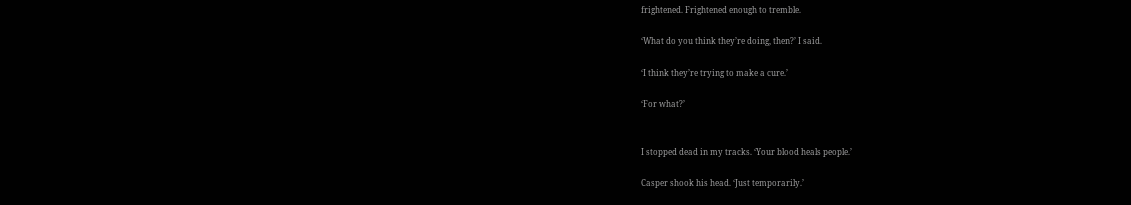frightened. Frightened enough to tremble.

‘What do you think they’re doing, then?’ I said.

‘I think they’re trying to make a cure.’

‘For what?’


I stopped dead in my tracks. ‘Your blood heals people.’

Casper shook his head. ‘Just temporarily.’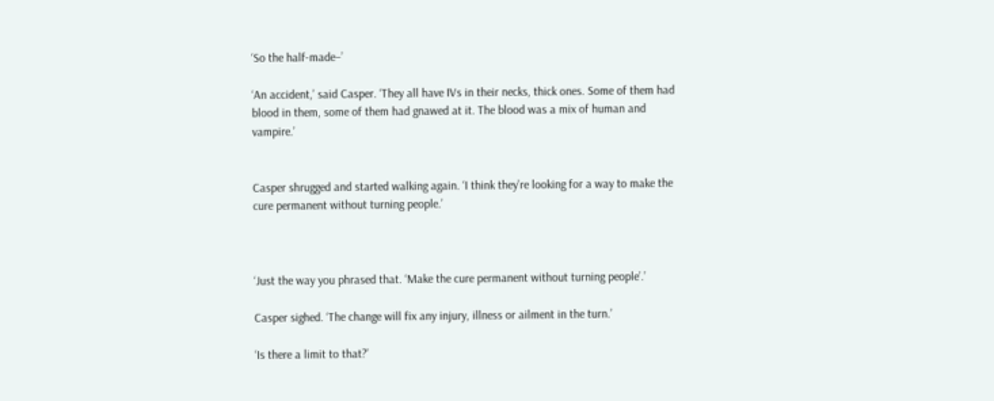‘So the half-made–’

‘An accident,’ said Casper. ‘They all have IVs in their necks, thick ones. Some of them had blood in them, some of them had gnawed at it. The blood was a mix of human and vampire.’


Casper shrugged and started walking again. ‘I think they’re looking for a way to make the cure permanent without turning people.’



‘Just the way you phrased that. ‘Make the cure permanent without turning people’.’

Casper sighed. ‘The change will fix any injury, illness or ailment in the turn.’

‘Is there a limit to that?’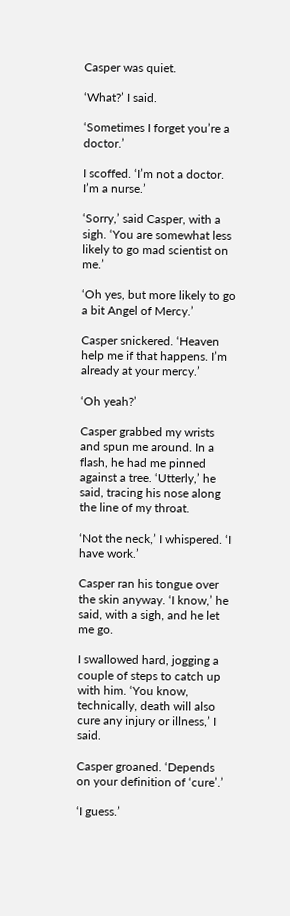Casper was quiet.

‘What?’ I said.

‘Sometimes I forget you’re a doctor.’

I scoffed. ‘I’m not a doctor. I’m a nurse.’

‘Sorry,’ said Casper, with a sigh. ‘You are somewhat less likely to go mad scientist on me.’

‘Oh yes, but more likely to go a bit Angel of Mercy.’

Casper snickered. ‘Heaven help me if that happens. I’m already at your mercy.’

‘Oh yeah?’

Casper grabbed my wrists and spun me around. In a flash, he had me pinned against a tree. ‘Utterly,’ he said, tracing his nose along the line of my throat.

‘Not the neck,’ I whispered. ‘I have work.’

Casper ran his tongue over the skin anyway. ‘I know,’ he said, with a sigh, and he let me go.

I swallowed hard, jogging a couple of steps to catch up with him. ‘You know, technically, death will also cure any injury or illness,’ I said.

Casper groaned. ‘Depends on your definition of ‘cure’.’

‘I guess.’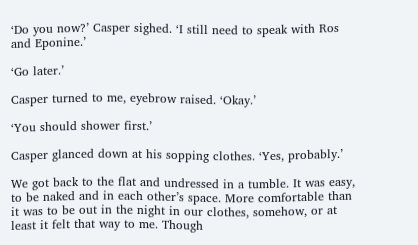‘Do you now?’ Casper sighed. ‘I still need to speak with Ros and Eponine.’

‘Go later.’

Casper turned to me, eyebrow raised. ‘Okay.’

‘You should shower first.’

Casper glanced down at his sopping clothes. ‘Yes, probably.’

We got back to the flat and undressed in a tumble. It was easy, to be naked and in each other’s space. More comfortable than it was to be out in the night in our clothes, somehow, or at least it felt that way to me. Though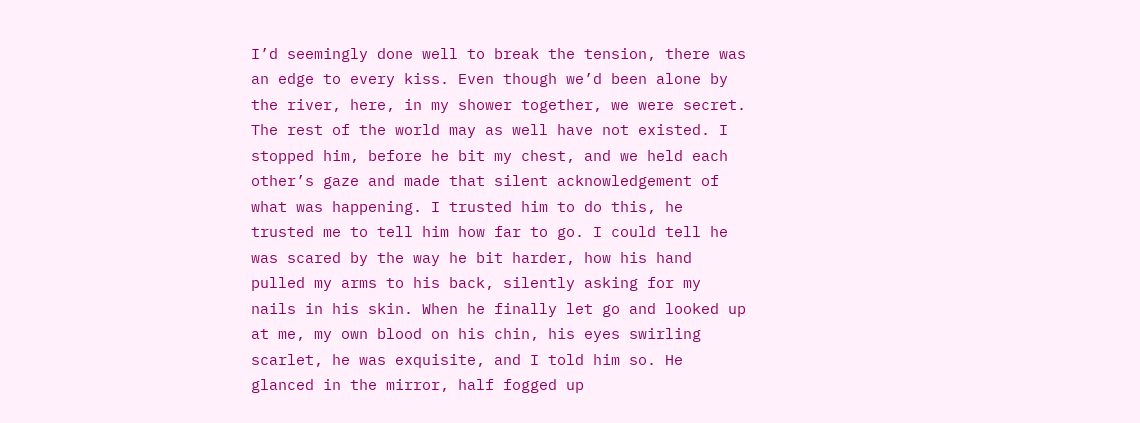I’d seemingly done well to break the tension, there was an edge to every kiss. Even though we’d been alone by the river, here, in my shower together, we were secret. The rest of the world may as well have not existed. I stopped him, before he bit my chest, and we held each other’s gaze and made that silent acknowledgement of what was happening. I trusted him to do this, he trusted me to tell him how far to go. I could tell he was scared by the way he bit harder, how his hand pulled my arms to his back, silently asking for my nails in his skin. When he finally let go and looked up at me, my own blood on his chin, his eyes swirling scarlet, he was exquisite, and I told him so. He glanced in the mirror, half fogged up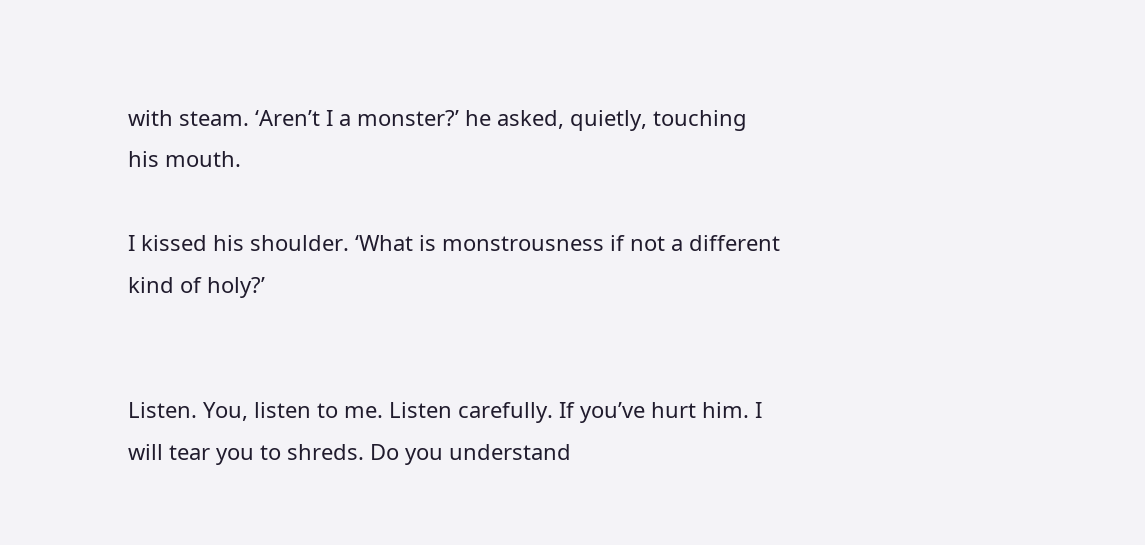with steam. ‘Aren’t I a monster?’ he asked, quietly, touching his mouth.

I kissed his shoulder. ‘What is monstrousness if not a different kind of holy?’


Listen. You, listen to me. Listen carefully. If you’ve hurt him. I will tear you to shreds. Do you understand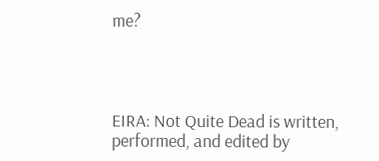me?




EIRA: Not Quite Dead is written, performed, and edited by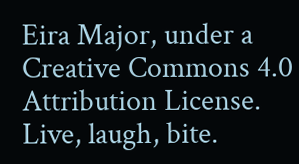Eira Major, under a Creative Commons 4.0 Attribution License. Live, laugh, bite.